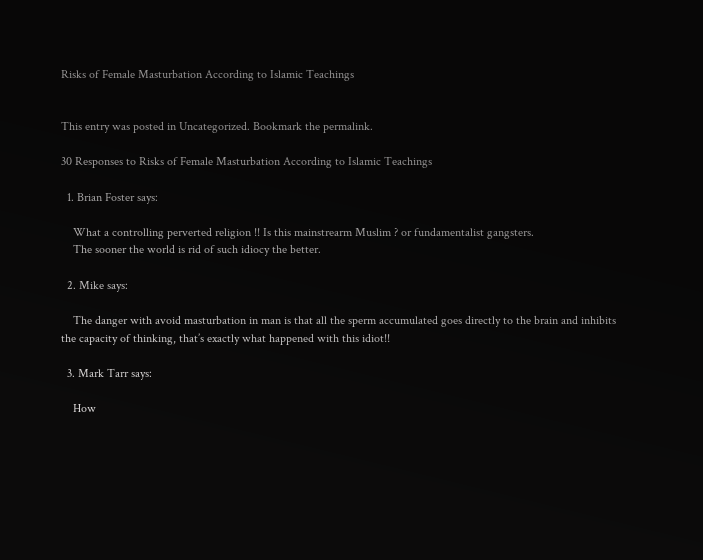Risks of Female Masturbation According to Islamic Teachings


This entry was posted in Uncategorized. Bookmark the permalink.

30 Responses to Risks of Female Masturbation According to Islamic Teachings

  1. Brian Foster says:

    What a controlling perverted religion !! Is this mainstrearm Muslim ? or fundamentalist gangsters.
    The sooner the world is rid of such idiocy the better.

  2. Mike says:

    The danger with avoid masturbation in man is that all the sperm accumulated goes directly to the brain and inhibits the capacity of thinking, that’s exactly what happened with this idiot!!

  3. Mark Tarr says:

    How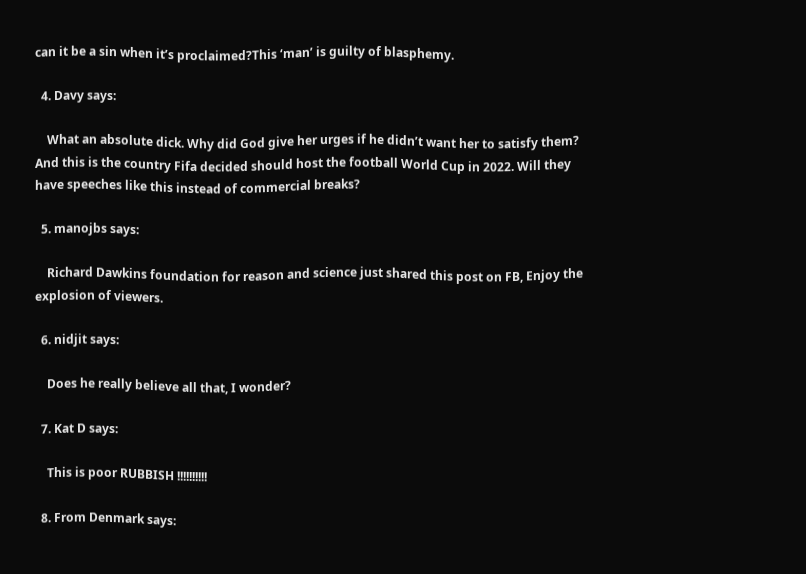can it be a sin when it’s proclaimed?This ‘man’ is guilty of blasphemy.

  4. Davy says:

    What an absolute dick. Why did God give her urges if he didn’t want her to satisfy them? And this is the country Fifa decided should host the football World Cup in 2022. Will they have speeches like this instead of commercial breaks?

  5. manojbs says:

    Richard Dawkins foundation for reason and science just shared this post on FB, Enjoy the explosion of viewers.

  6. nidjit says:

    Does he really believe all that, I wonder?

  7. Kat D says:

    This is poor RUBBISH !!!!!!!!!!

  8. From Denmark says: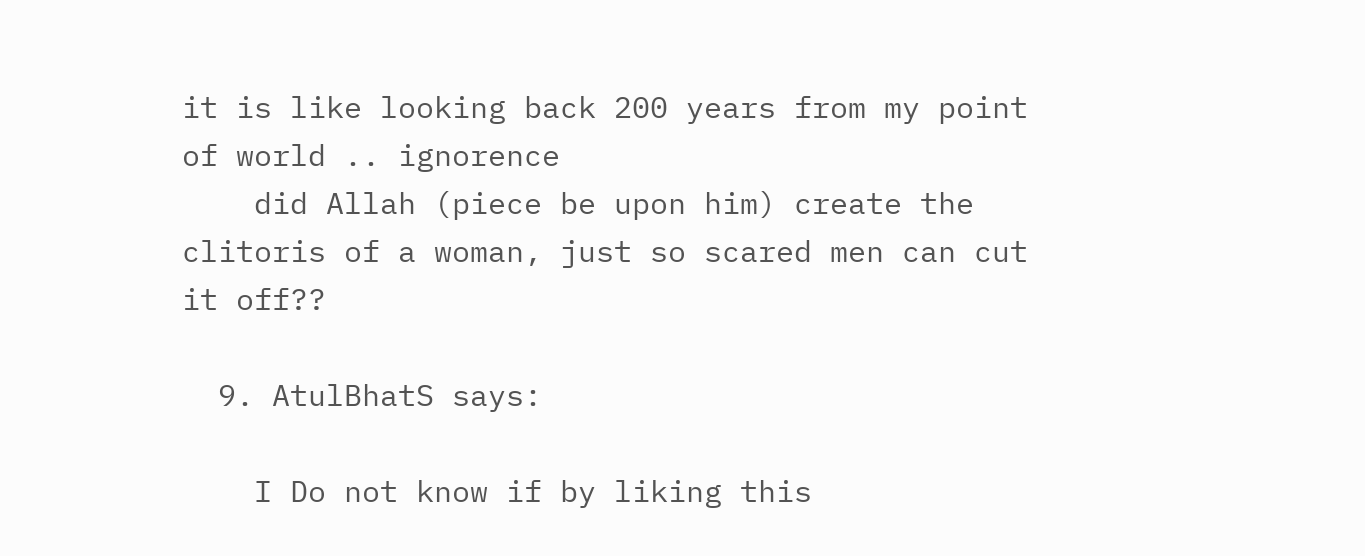it is like looking back 200 years from my point of world .. ignorence
    did Allah (piece be upon him) create the clitoris of a woman, just so scared men can cut it off??

  9. AtulBhatS says:

    I Do not know if by liking this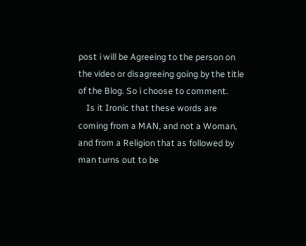post i will be Agreeing to the person on the video or disagreeing going by the title of the Blog. So i choose to comment.
    Is it Ironic that these words are coming from a MAN, and not a Woman, and from a Religion that as followed by man turns out to be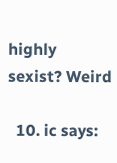highly sexist? Weird

  10. ic says: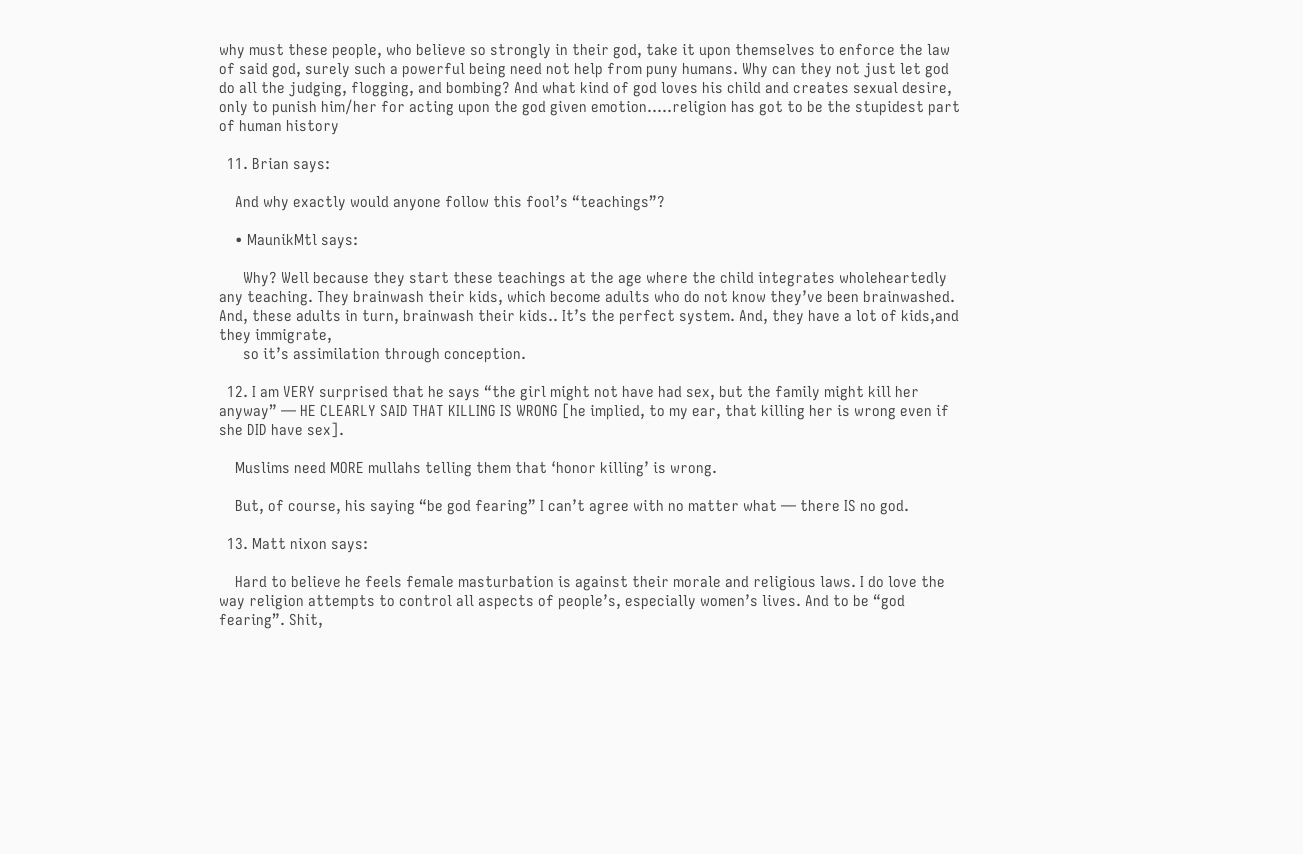why must these people, who believe so strongly in their god, take it upon themselves to enforce the law of said god, surely such a powerful being need not help from puny humans. Why can they not just let god do all the judging, flogging, and bombing? And what kind of god loves his child and creates sexual desire, only to punish him/her for acting upon the god given emotion…..religion has got to be the stupidest part of human history

  11. Brian says:

    And why exactly would anyone follow this fool’s “teachings”?

    • MaunikMtl says:

      Why? Well because they start these teachings at the age where the child integrates wholeheartedly any teaching. They brainwash their kids, which become adults who do not know they’ve been brainwashed. And, these adults in turn, brainwash their kids.. It’s the perfect system. And, they have a lot of kids,and they immigrate,
      so it’s assimilation through conception.

  12. I am VERY surprised that he says “the girl might not have had sex, but the family might kill her anyway” — HE CLEARLY SAID THAT KILLING IS WRONG [he implied, to my ear, that killing her is wrong even if she DID have sex].

    Muslims need MORE mullahs telling them that ‘honor killing’ is wrong.

    But, of course, his saying “be god fearing” I can’t agree with no matter what — there IS no god.

  13. Matt nixon says:

    Hard to believe he feels female masturbation is against their morale and religious laws. I do love the way religion attempts to control all aspects of people’s, especially women’s lives. And to be “god fearing”. Shit,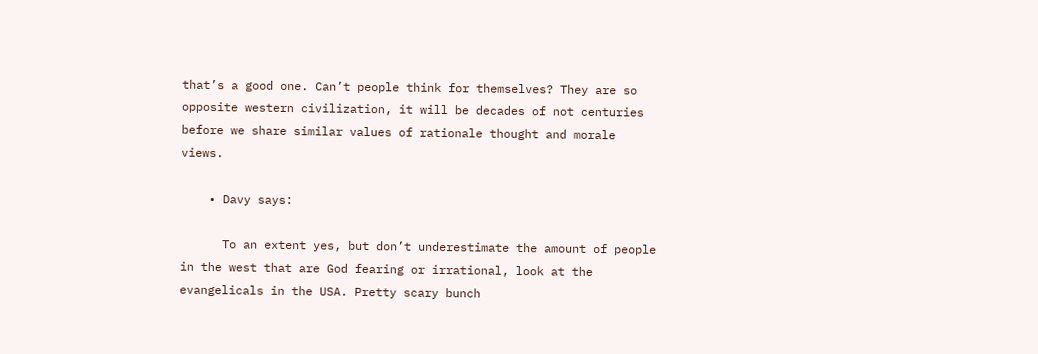that’s a good one. Can’t people think for themselves? They are so opposite western civilization, it will be decades of not centuries before we share similar values of rationale thought and morale views.

    • Davy says:

      To an extent yes, but don’t underestimate the amount of people in the west that are God fearing or irrational, look at the evangelicals in the USA. Pretty scary bunch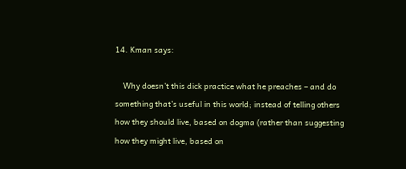14. Kman says:

    Why doesn’t this dick practice what he preaches – and do something that’s useful in this world; instead of telling others how they should live, based on dogma (rather than suggesting how they might live, based on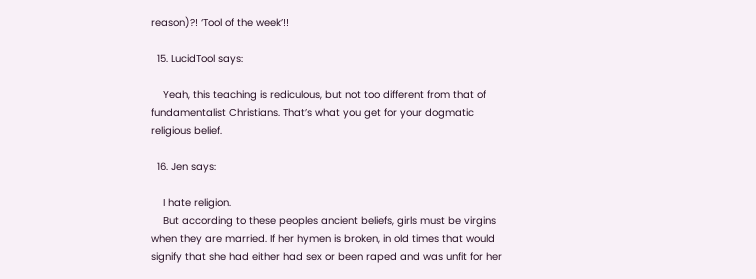reason)?! ‘Tool of the week’!!

  15. LucidTool says:

    Yeah, this teaching is rediculous, but not too different from that of fundamentalist Christians. That’s what you get for your dogmatic religious belief.

  16. Jen says:

    I hate religion.
    But according to these peoples ancient beliefs, girls must be virgins when they are married. If her hymen is broken, in old times that would signify that she had either had sex or been raped and was unfit for her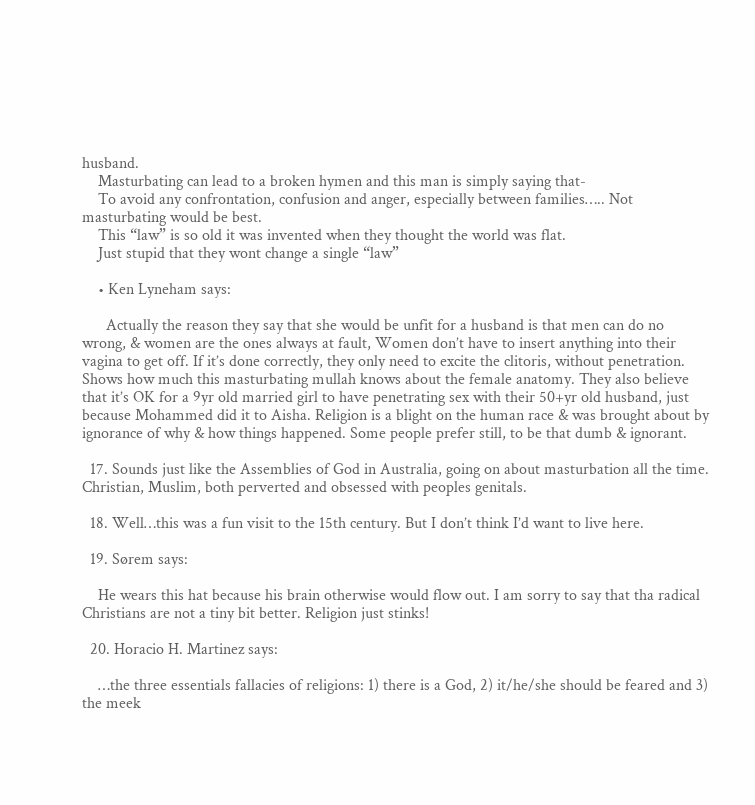husband.
    Masturbating can lead to a broken hymen and this man is simply saying that-
    To avoid any confrontation, confusion and anger, especially between families….. Not masturbating would be best.
    This “law” is so old it was invented when they thought the world was flat.
    Just stupid that they wont change a single “law”

    • Ken Lyneham says:

      Actually the reason they say that she would be unfit for a husband is that men can do no wrong, & women are the ones always at fault, Women don’t have to insert anything into their vagina to get off. If it’s done correctly, they only need to excite the clitoris, without penetration. Shows how much this masturbating mullah knows about the female anatomy. They also believe that it’s OK for a 9yr old married girl to have penetrating sex with their 50+yr old husband, just because Mohammed did it to Aisha. Religion is a blight on the human race & was brought about by ignorance of why & how things happened. Some people prefer still, to be that dumb & ignorant.

  17. Sounds just like the Assemblies of God in Australia, going on about masturbation all the time. Christian, Muslim, both perverted and obsessed with peoples genitals.

  18. Well…this was a fun visit to the 15th century. But I don’t think I’d want to live here.

  19. Sørem says:

    He wears this hat because his brain otherwise would flow out. I am sorry to say that tha radical Christians are not a tiny bit better. Religion just stinks!

  20. Horacio H. Martinez says:

    …the three essentials fallacies of religions: 1) there is a God, 2) it/he/she should be feared and 3) the meek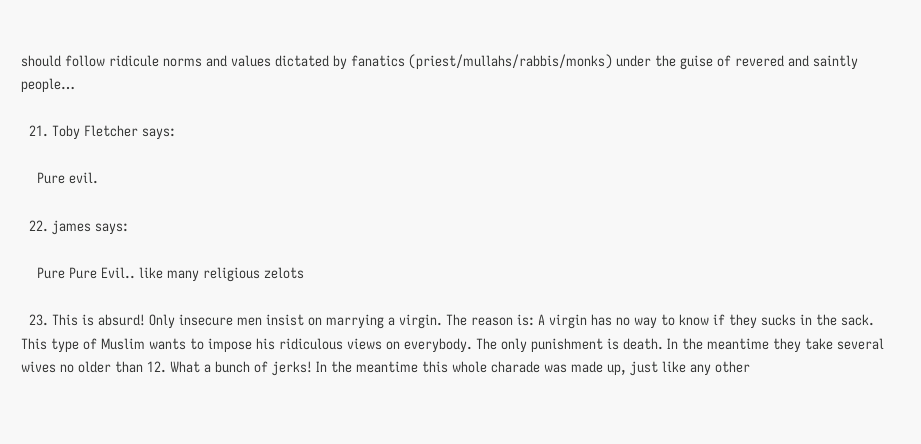should follow ridicule norms and values dictated by fanatics (priest/mullahs/rabbis/monks) under the guise of revered and saintly people…

  21. Toby Fletcher says:

    Pure evil.

  22. james says:

    Pure Pure Evil.. like many religious zelots

  23. This is absurd! Only insecure men insist on marrying a virgin. The reason is: A virgin has no way to know if they sucks in the sack. This type of Muslim wants to impose his ridiculous views on everybody. The only punishment is death. In the meantime they take several wives no older than 12. What a bunch of jerks! In the meantime this whole charade was made up, just like any other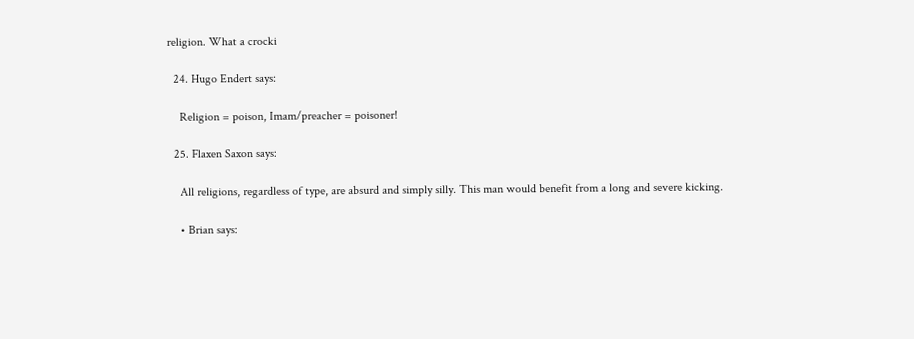religion. What a crocki

  24. Hugo Endert says:

    Religion = poison, Imam/preacher = poisoner!

  25. Flaxen Saxon says:

    All religions, regardless of type, are absurd and simply silly. This man would benefit from a long and severe kicking.

    • Brian says: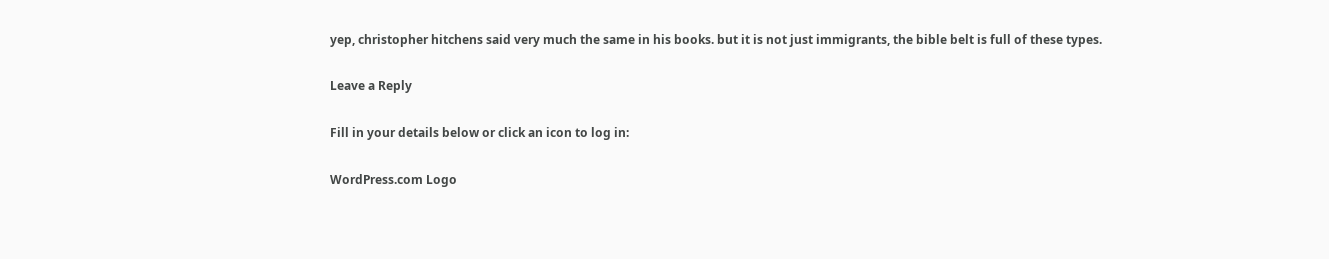yep, christopher hitchens said very much the same in his books. but it is not just immigrants, the bible belt is full of these types.

Leave a Reply

Fill in your details below or click an icon to log in:

WordPress.com Logo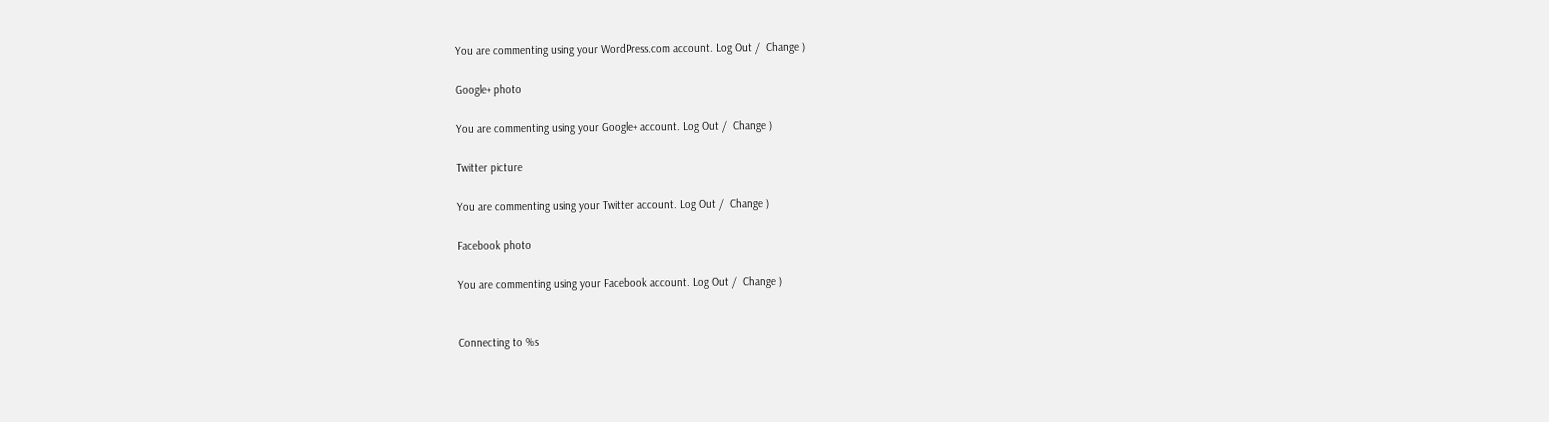You are commenting using your WordPress.com account. Log Out /  Change )

Google+ photo

You are commenting using your Google+ account. Log Out /  Change )

Twitter picture

You are commenting using your Twitter account. Log Out /  Change )

Facebook photo

You are commenting using your Facebook account. Log Out /  Change )


Connecting to %s